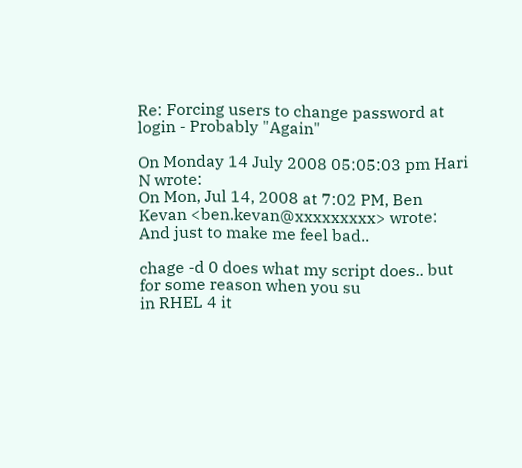Re: Forcing users to change password at login - Probably "Again"

On Monday 14 July 2008 05:05:03 pm Hari N wrote:
On Mon, Jul 14, 2008 at 7:02 PM, Ben Kevan <ben.kevan@xxxxxxxxx> wrote:
And just to make me feel bad..

chage -d 0 does what my script does.. but for some reason when you su
in RHEL 4 it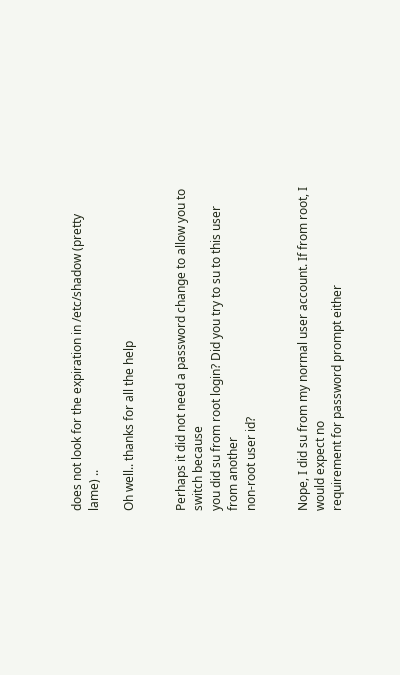does not look for the expiration in /etc/shadow (pretty
lame) ..

Oh well.. thanks for all the help


Perhaps it did not need a password change to allow you to switch because
you did su from root login? Did you try to su to this user from another
non-root user id?


Nope, I did su from my normal user account. If from root, I would expect no
requirement for password prompt either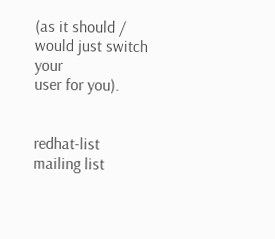(as it should / would just switch your
user for you).


redhat-list mailing list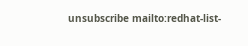unsubscribe mailto:redhat-list-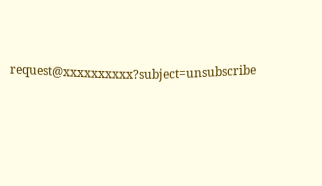request@xxxxxxxxxx?subject=unsubscribe